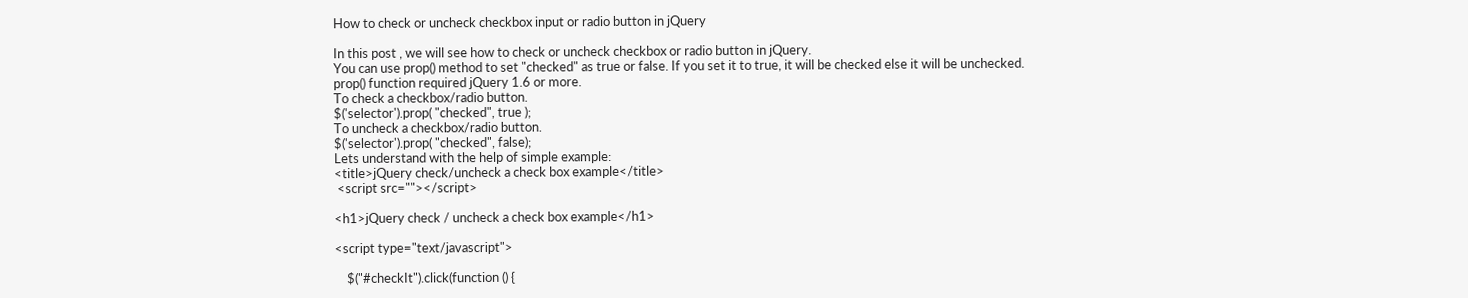How to check or uncheck checkbox input or radio button in jQuery

In this post , we will see how to check or uncheck checkbox or radio button in jQuery.
You can use prop() method to set "checked" as true or false. If you set it to true, it will be checked else it will be unchecked.
prop() function required jQuery 1.6 or more.
To check a checkbox/radio button.
$('selector').prop( "checked", true );
To uncheck a checkbox/radio button.
$('selector').prop( "checked", false);
Lets understand with the help of simple example:
<title>jQuery check/uncheck a check box example</title>
 <script src=""></script>

<h1>jQuery check / uncheck a check box example</h1>

<script type="text/javascript">

    $("#checkIt").click(function () {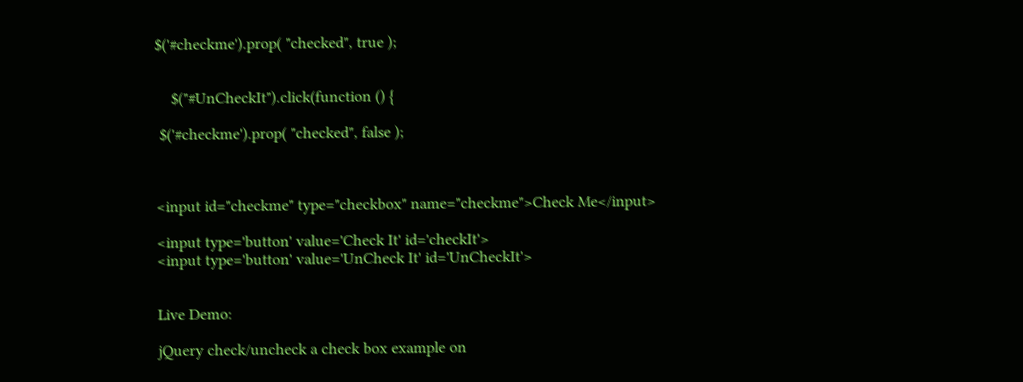$('#checkme').prop( "checked", true );


    $("#UnCheckIt").click(function () {

 $('#checkme').prop( "checked", false );



<input id="checkme" type="checkbox" name="checkme">Check Me</input>

<input type='button' value='Check It' id='checkIt'>
<input type='button' value='UnCheck It' id='UnCheckIt'>


Live Demo:

jQuery check/uncheck a check box example on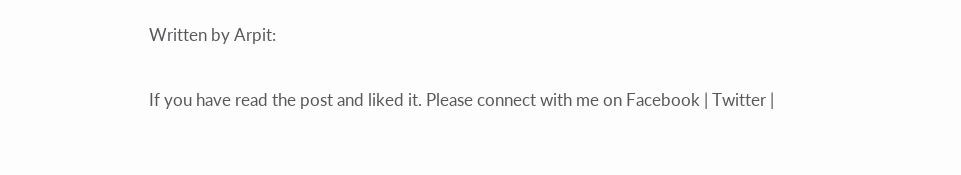Written by Arpit:

If you have read the post and liked it. Please connect with me on Facebook | Twitter |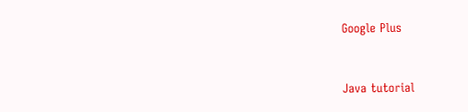Google Plus


Java tutorial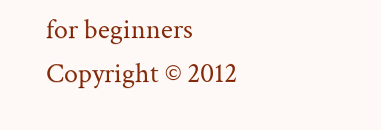for beginners Copyright © 2012